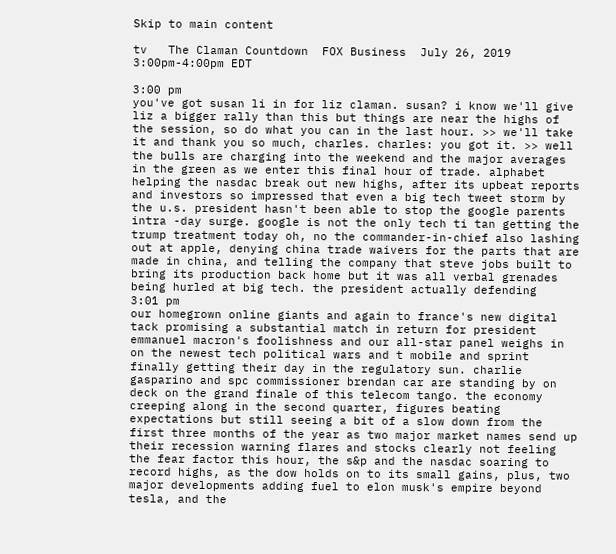Skip to main content

tv   The Claman Countdown  FOX Business  July 26, 2019 3:00pm-4:00pm EDT

3:00 pm
you've got susan li in for liz claman. susan? i know we'll give liz a bigger rally than this but things are near the highs of the session, so do what you can in the last hour. >> we'll take it and thank you so much, charles. charles: you got it. >> well the bulls are charging into the weekend and the major averages in the green as we enter this final hour of trade. alphabet helping the nasdac break out new highs, after its upbeat reports and investors so impressed that even a big tech tweet storm by the u.s. president hasn't been able to stop the google parents intra -day surge. google is not the only tech ti tan getting the trump treatment today oh, no the commander-in-chief also lashing out at apple, denying china trade waivers for the parts that are made in china, and telling the company that steve jobs built to bring its production back home but it was all verbal grenades being hurled at big tech. the president actually defending
3:01 pm
our homegrown online giants and again to france's new digital tack promising a substantial match in return for president emmanuel macron's foolishness and our all-star panel weighs in on the newest tech political wars and t mobile and sprint finally getting their day in the regulatory sun. charlie gasparino and spc commissioner brendan car are standing by on deck on the grand finale of this telecom tango. the economy creeping along in the second quarter, figures beating expectations but still seeing a bit of a slow down from the first three months of the year as two major market names send up their recession warning flares and stocks clearly not feeling the fear factor this hour, the s&p and the nasdac soaring to record highs, as the dow holds on to its small gains, plus, two major developments adding fuel to elon musk's empire beyond tesla, and the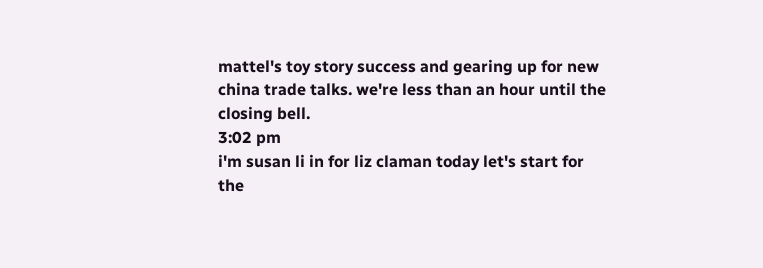mattel's toy story success and gearing up for new china trade talks. we're less than an hour until the closing bell.
3:02 pm
i'm susan li in for liz claman today let's start for the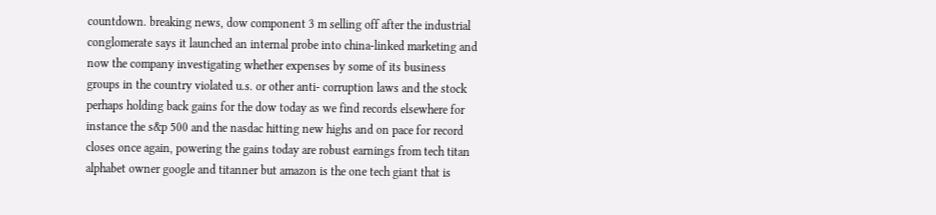countdown. breaking news, dow component 3 m selling off after the industrial conglomerate says it launched an internal probe into china-linked marketing and now the company investigating whether expenses by some of its business groups in the country violated u.s. or other anti- corruption laws and the stock perhaps holding back gains for the dow today as we find records elsewhere for instance the s&p 500 and the nasdac hitting new highs and on pace for record closes once again, powering the gains today are robust earnings from tech titan alphabet owner google and titanner but amazon is the one tech giant that is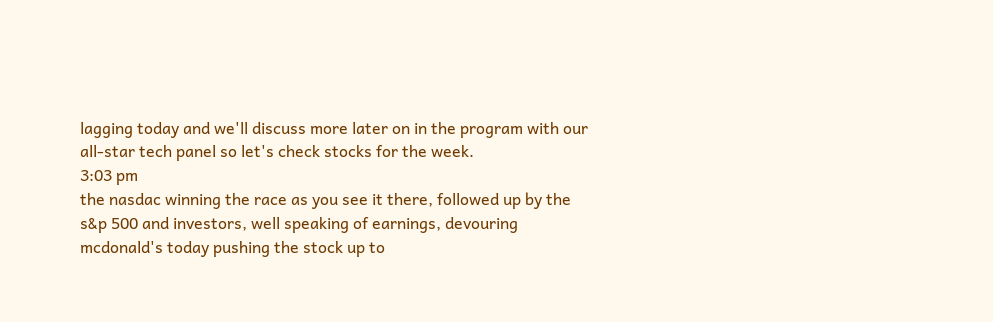lagging today and we'll discuss more later on in the program with our all-star tech panel so let's check stocks for the week.
3:03 pm
the nasdac winning the race as you see it there, followed up by the s&p 500 and investors, well speaking of earnings, devouring mcdonald's today pushing the stock up to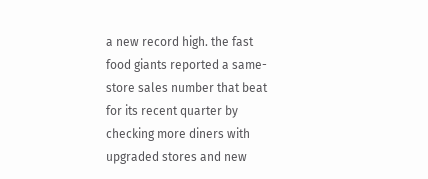a new record high. the fast food giants reported a same-store sales number that beat for its recent quarter by checking more diners with upgraded stores and new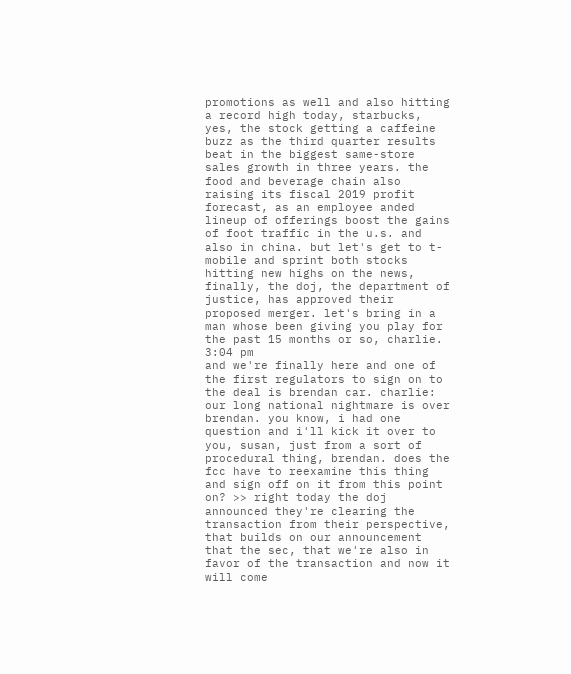promotions as well and also hitting a record high today, starbucks, yes, the stock getting a caffeine buzz as the third quarter results beat in the biggest same-store sales growth in three years. the food and beverage chain also raising its fiscal 2019 profit forecast, as an employee anded lineup of offerings boost the gains of foot traffic in the u.s. and also in china. but let's get to t-mobile and sprint both stocks hitting new highs on the news, finally, the doj, the department of justice, has approved their proposed merger. let's bring in a man whose been giving you play for the past 15 months or so, charlie.
3:04 pm
and we're finally here and one of the first regulators to sign on to the deal is brendan car. charlie: our long national nightmare is over brendan. you know, i had one question and i'll kick it over to you, susan, just from a sort of procedural thing, brendan. does the fcc have to reexamine this thing and sign off on it from this point on? >> right today the doj announced they're clearing the transaction from their perspective, that builds on our announcement that the sec, that we're also in favor of the transaction and now it will come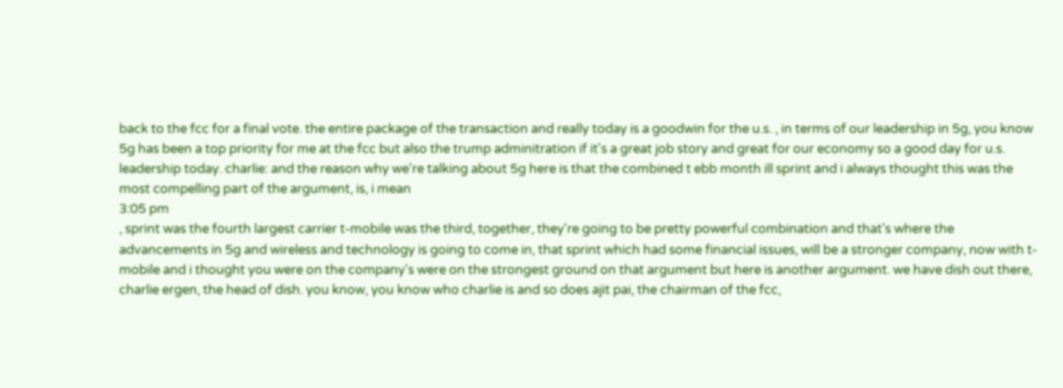back to the fcc for a final vote. the entire package of the transaction and really today is a goodwin for the u.s. , in terms of our leadership in 5g, you know 5g has been a top priority for me at the fcc but also the trump adminitration if it's a great job story and great for our economy so a good day for u.s. leadership today. charlie: and the reason why we're talking about 5g here is that the combined t ebb month ill sprint and i always thought this was the most compelling part of the argument, is, i mean
3:05 pm
, sprint was the fourth largest carrier t-mobile was the third, together, they're going to be pretty powerful combination and that's where the advancements in 5g and wireless and technology is going to come in, that sprint which had some financial issues, will be a stronger company, now with t-mobile and i thought you were on the company's were on the strongest ground on that argument but here is another argument. we have dish out there, charlie ergen, the head of dish. you know, you know who charlie is and so does ajit pai, the chairman of the fcc,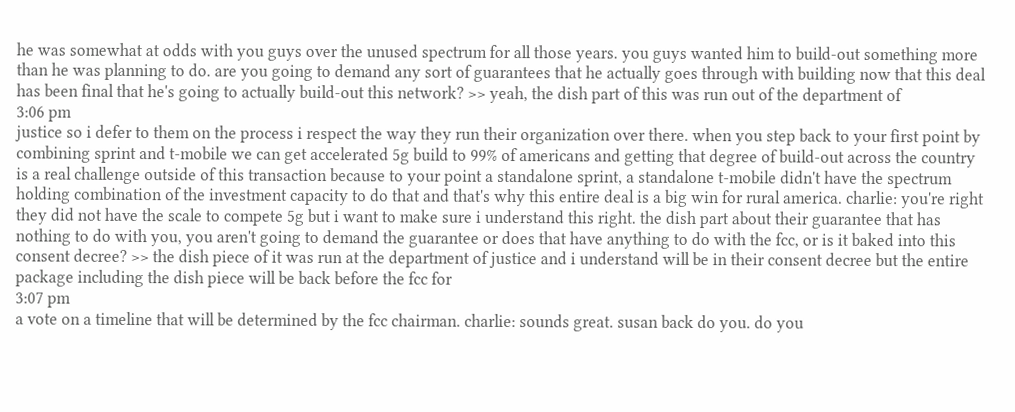he was somewhat at odds with you guys over the unused spectrum for all those years. you guys wanted him to build-out something more than he was planning to do. are you going to demand any sort of guarantees that he actually goes through with building now that this deal has been final that he's going to actually build-out this network? >> yeah, the dish part of this was run out of the department of
3:06 pm
justice so i defer to them on the process i respect the way they run their organization over there. when you step back to your first point by combining sprint and t-mobile we can get accelerated 5g build to 99% of americans and getting that degree of build-out across the country is a real challenge outside of this transaction because to your point a standalone sprint, a standalone t-mobile didn't have the spectrum holding combination of the investment capacity to do that and that's why this entire deal is a big win for rural america. charlie: you're right they did not have the scale to compete 5g but i want to make sure i understand this right. the dish part about their guarantee that has nothing to do with you, you aren't going to demand the guarantee or does that have anything to do with the fcc, or is it baked into this consent decree? >> the dish piece of it was run at the department of justice and i understand will be in their consent decree but the entire package including the dish piece will be back before the fcc for
3:07 pm
a vote on a timeline that will be determined by the fcc chairman. charlie: sounds great. susan back do you. do you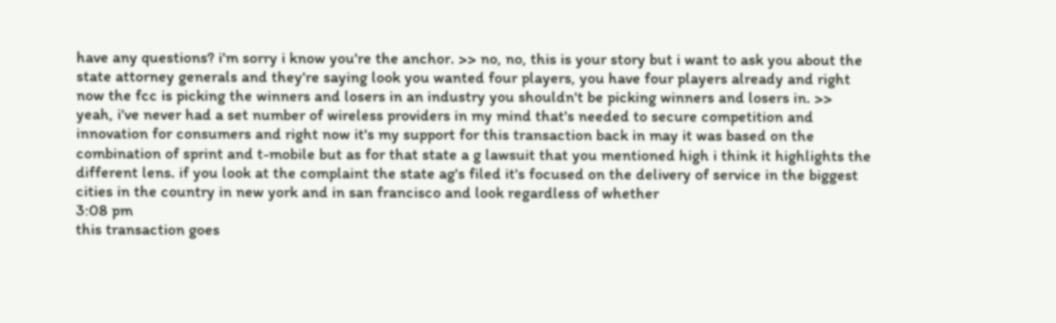have any questions? i'm sorry i know you're the anchor. >> no, no, this is your story but i want to ask you about the state attorney generals and they're saying look you wanted four players, you have four players already and right now the fcc is picking the winners and losers in an industry you shouldn't be picking winners and losers in. >> yeah, i've never had a set number of wireless providers in my mind that's needed to secure competition and innovation for consumers and right now it's my support for this transaction back in may it was based on the combination of sprint and t-mobile but as for that state a g lawsuit that you mentioned high i think it highlights the different lens. if you look at the complaint the state ag's filed it's focused on the delivery of service in the biggest cities in the country in new york and in san francisco and look regardless of whether
3:08 pm
this transaction goes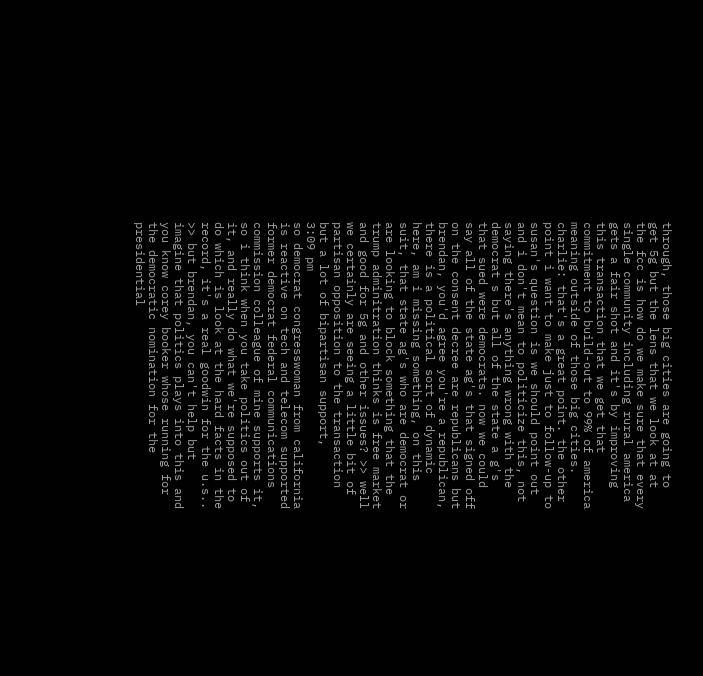through, those big cities are going to get 5g but the lens that we look at at the fcc is how do we make sure that every single community including rural america gets a fair shot and it's by improving this transaction that we get that commitment to build-out to 99% of america meaning outside of those big cities. charlie: that's a great point. the other point i want to make just to follow-up to susan's question is we should point out and i don't mean to politicize this, not saying there's anything wrong with the democrat s but all of the state a g's that sued were democrats. now we could say all of the state ag's that signed off on the consent decree are republicans but brendan, you'd agree you're a republican, there is a political sort of dynamic here, am i missing something, on this suit, that state ag's who are democrat or are looking to block something that the trump adminitration thinks is free market and good for 5g and other issues? >> well we certainly are seeing a little bit of partisan opposition to the transaction but a lot of bipartisan support,
3:09 pm
so democrat congresswoman from california is reactive on tech and telecom supported former democrat federal communications commission colleague of mine supports it, so i think when you take politics out of it, and really do what we're supposed to do which is look at the hard facts in the record, it's a real goodwin for the u.s.. >> but brendan, you can't help but imagine that politics plays into this and you know corey booker whose running for the democratic nomination for the presidential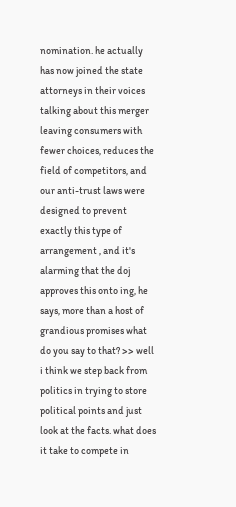nomination. he actually has now joined the state attorneys in their voices talking about this merger leaving consumers with fewer choices, reduces the field of competitors, and our anti-trust laws were designed to prevent exactly this type of arrangement , and it's alarming that the doj approves this onto ing, he says, more than a host of grandious promises what do you say to that? >> well i think we step back from politics in trying to store political points and just look at the facts. what does it take to compete in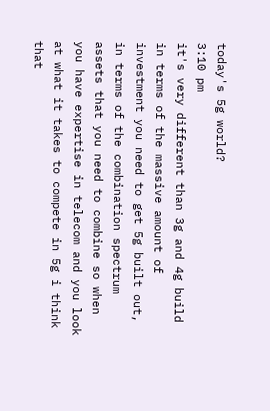today's 5g world?
3:10 pm
it's very different than 3g and 4g build in terms of the massive amount of investment you need to get 5g built out, in terms of the combination spectrum assets that you need to combine so when you have expertise in telecom and you look at what it takes to compete in 5g i think that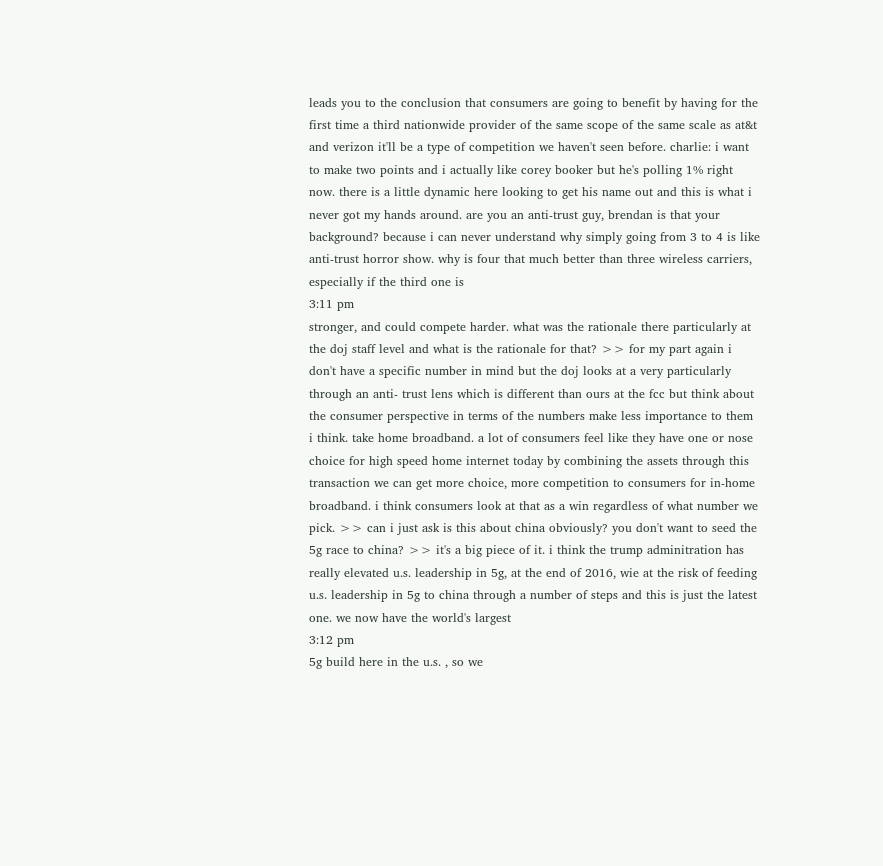leads you to the conclusion that consumers are going to benefit by having for the first time a third nationwide provider of the same scope of the same scale as at&t and verizon it'll be a type of competition we haven't seen before. charlie: i want to make two points and i actually like corey booker but he's polling 1% right now. there is a little dynamic here looking to get his name out and this is what i never got my hands around. are you an anti-trust guy, brendan is that your background? because i can never understand why simply going from 3 to 4 is like anti-trust horror show. why is four that much better than three wireless carriers, especially if the third one is
3:11 pm
stronger, and could compete harder. what was the rationale there particularly at the doj staff level and what is the rationale for that? >> for my part again i don't have a specific number in mind but the doj looks at a very particularly through an anti- trust lens which is different than ours at the fcc but think about the consumer perspective in terms of the numbers make less importance to them i think. take home broadband. a lot of consumers feel like they have one or nose choice for high speed home internet today by combining the assets through this transaction we can get more choice, more competition to consumers for in-home broadband. i think consumers look at that as a win regardless of what number we pick. >> can i just ask is this about china obviously? you don't want to seed the 5g race to china? >> it's a big piece of it. i think the trump adminitration has really elevated u.s. leadership in 5g, at the end of 2016, wie at the risk of feeding u.s. leadership in 5g to china through a number of steps and this is just the latest one. we now have the world's largest
3:12 pm
5g build here in the u.s. , so we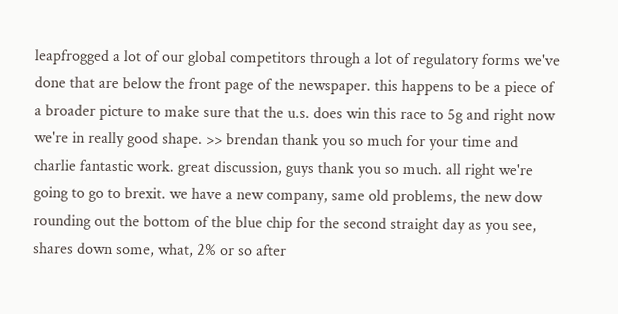leapfrogged a lot of our global competitors through a lot of regulatory forms we've done that are below the front page of the newspaper. this happens to be a piece of a broader picture to make sure that the u.s. does win this race to 5g and right now we're in really good shape. >> brendan thank you so much for your time and charlie fantastic work. great discussion, guys thank you so much. all right we're going to go to brexit. we have a new company, same old problems, the new dow rounding out the bottom of the blue chip for the second straight day as you see, shares down some, what, 2% or so after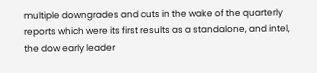multiple downgrades and cuts in the wake of the quarterly reports which were its first results as a standalone, and intel, the dow early leader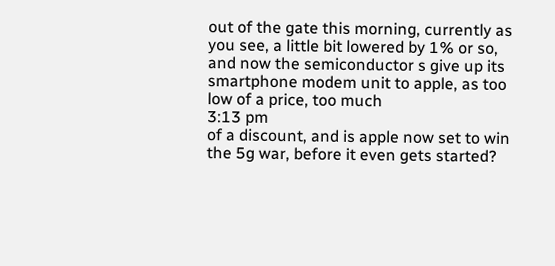out of the gate this morning, currently as you see, a little bit lowered by 1% or so, and now the semiconductor s give up its smartphone modem unit to apple, as too low of a price, too much
3:13 pm
of a discount, and is apple now set to win the 5g war, before it even gets started?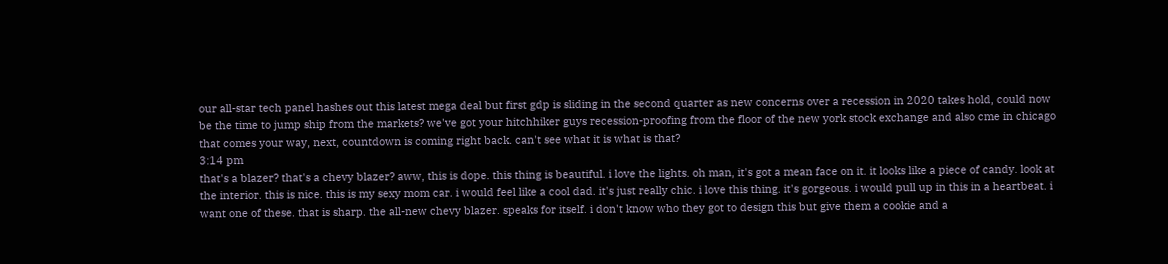our all-star tech panel hashes out this latest mega deal but first gdp is sliding in the second quarter as new concerns over a recession in 2020 takes hold, could now be the time to jump ship from the markets? we've got your hitchhiker guys recession-proofing from the floor of the new york stock exchange and also cme in chicago that comes your way, next, countdown is coming right back. can't see what it is what is that?
3:14 pm
that's a blazer? that's a chevy blazer? aww, this is dope. this thing is beautiful. i love the lights. oh man, it's got a mean face on it. it looks like a piece of candy. look at the interior. this is nice. this is my sexy mom car. i would feel like a cool dad. it's just really chic. i love this thing. it's gorgeous. i would pull up in this in a heartbeat. i want one of these. that is sharp. the all-new chevy blazer. speaks for itself. i don't know who they got to design this but give them a cookie and a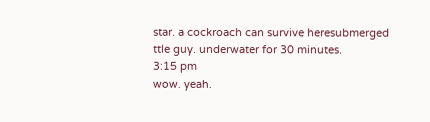star. a cockroach can survive heresubmerged ttle guy. underwater for 30 minutes.
3:15 pm
wow. yeah.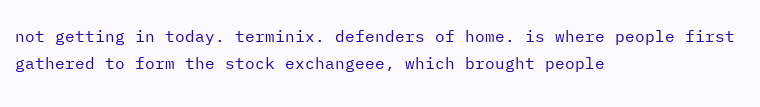not getting in today. terminix. defenders of home. is where people first gathered to form the stock exchangeee, which brought people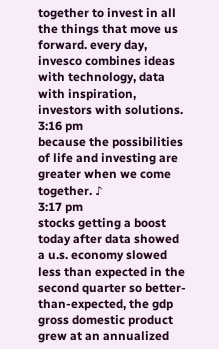together to invest in all the things that move us forward. every day, invesco combines ideas with technology, data with inspiration, investors with solutions.
3:16 pm
because the possibilities of life and investing are greater when we come together. ♪
3:17 pm
stocks getting a boost today after data showed a u.s. economy slowed less than expected in the second quarter so better-than-expected, the gdp gross domestic product grew at an annualized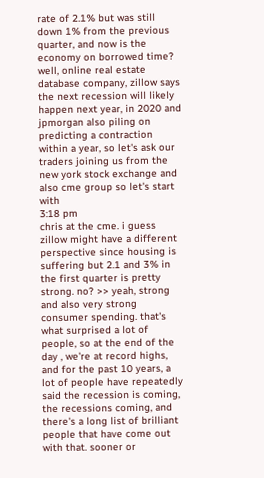rate of 2.1% but was still down 1% from the previous quarter, and now is the economy on borrowed time? well, online real estate database company, zillow says the next recession will likely happen next year, in 2020 and jpmorgan also piling on predicting a contraction within a year, so let's ask our traders joining us from the new york stock exchange and also cme group so let's start with
3:18 pm
chris at the cme. i guess zillow might have a different perspective since housing is suffering but 2.1 and 3% in the first quarter is pretty strong. no? >> yeah, strong and also very strong consumer spending. that's what surprised a lot of people, so at the end of the day , we're at record highs, and for the past 10 years, a lot of people have repeatedly said the recession is coming, the recessions coming, and there's a long list of brilliant people that have come out with that. sooner or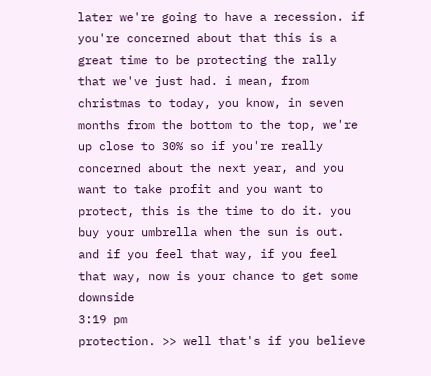later we're going to have a recession. if you're concerned about that this is a great time to be protecting the rally that we've just had. i mean, from christmas to today, you know, in seven months from the bottom to the top, we're up close to 30% so if you're really concerned about the next year, and you want to take profit and you want to protect, this is the time to do it. you buy your umbrella when the sun is out. and if you feel that way, if you feel that way, now is your chance to get some downside
3:19 pm
protection. >> well that's if you believe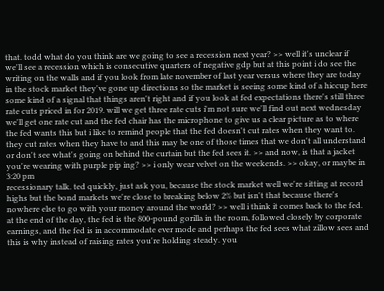that. todd what do you think are we going to see a recession next year? >> well it's unclear if we'll see a recession which is consecutive quarters of negative gdp but at this point i do see the writing on the walls and if you look from late november of last year versus where they are today in the stock market they've gone up directions so the market is seeing some kind of a hiccup here some kind of a signal that things aren't right and if you look at fed expectations there's still three rate cuts priced in for 2019. will we get three rate cuts i'm not sure we'll find out next wednesday we'll get one rate cut and the fed chair has the microphone to give us a clear picture as to where the fed wants this but i like to remind people that the fed doesn't cut rates when they want to. they cut rates when they have to and this may be one of those times that we don't all understand or don't see what's going on behind the curtain but the fed sees it. >> and now, is that a jacket you're wearing with purple pip ing? >> i only wear velvet on the weekends. >> okay, or maybe in
3:20 pm
recessionary talk. ted quickly, just ask you, because the stock market well we're sitting at record highs but the bond markets we're close to breaking below 2% but isn't that because there's nowhere else to go with your money around the world? >> well i think it comes back to the fed. at the end of the day, the fed is the 800-pound gorilla in the room, followed closely by corporate earnings, and the fed is in accommodate ever mode and perhaps the fed sees what zillow sees and this is why instead of raising rates you're holding steady. you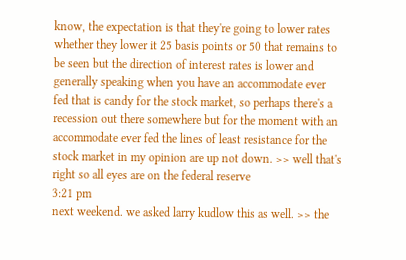know, the expectation is that they're going to lower rates whether they lower it 25 basis points or 50 that remains to be seen but the direction of interest rates is lower and generally speaking when you have an accommodate ever fed that is candy for the stock market, so perhaps there's a recession out there somewhere but for the moment with an accommodate ever fed the lines of least resistance for the stock market in my opinion are up not down. >> well that's right so all eyes are on the federal reserve
3:21 pm
next weekend. we asked larry kudlow this as well. >> the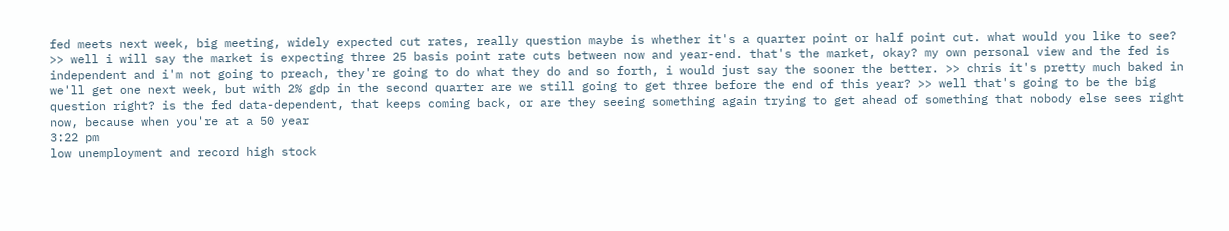fed meets next week, big meeting, widely expected cut rates, really question maybe is whether it's a quarter point or half point cut. what would you like to see? >> well i will say the market is expecting three 25 basis point rate cuts between now and year-end. that's the market, okay? my own personal view and the fed is independent and i'm not going to preach, they're going to do what they do and so forth, i would just say the sooner the better. >> chris it's pretty much baked in we'll get one next week, but with 2% gdp in the second quarter are we still going to get three before the end of this year? >> well that's going to be the big question right? is the fed data-dependent, that keeps coming back, or are they seeing something again trying to get ahead of something that nobody else sees right now, because when you're at a 50 year
3:22 pm
low unemployment and record high stock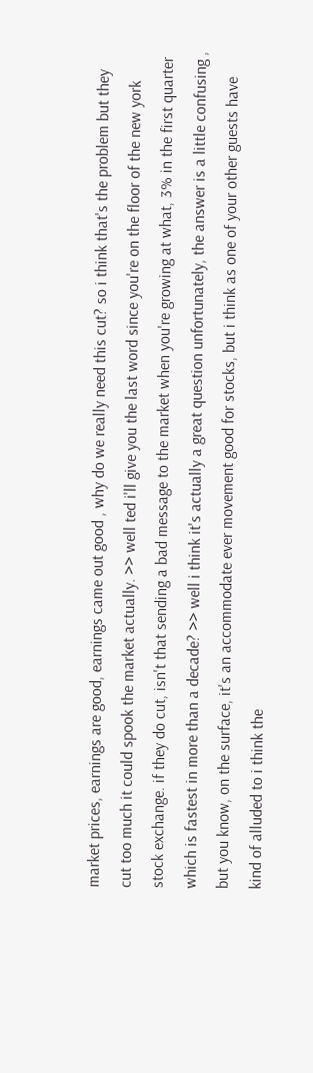market prices, earnings are good, earnings came out good , why do we really need this cut? so i think that's the problem but they cut too much it could spook the market actually. >> well ted i'll give you the last word since you're on the floor of the new york stock exchange. if they do cut, isn't that sending a bad message to the market when you're growing at what, 3% in the first quarter which is fastest in more than a decade? >> well i think it's actually a great question unfortunately, the answer is a little confusing , but you know, on the surface, it's an accommodate ever movement good for stocks, but i think as one of your other guests have kind of alluded to i think the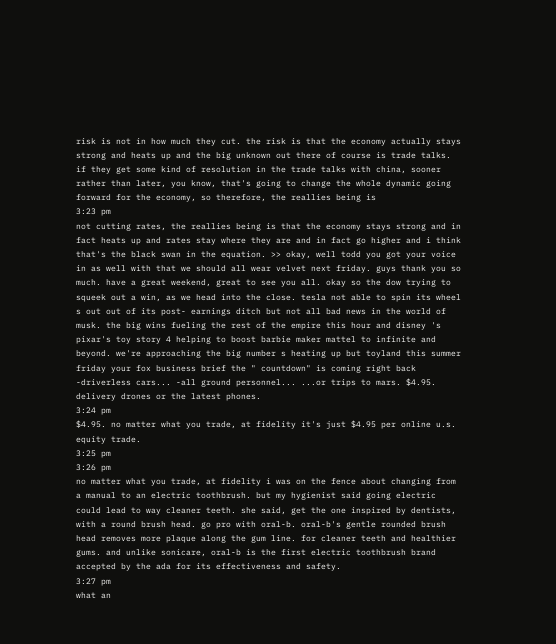risk is not in how much they cut. the risk is that the economy actually stays strong and heats up and the big unknown out there of course is trade talks. if they get some kind of resolution in the trade talks with china, sooner rather than later, you know, that's going to change the whole dynamic going forward for the economy, so therefore, the reallies being is
3:23 pm
not cutting rates, the reallies being is that the economy stays strong and in fact heats up and rates stay where they are and in fact go higher and i think that's the black swan in the equation. >> okay, well todd you got your voice in as well with that we should all wear velvet next friday. guys thank you so much. have a great weekend, great to see you all. okay so the dow trying to squeek out a win, as we head into the close. tesla not able to spin its wheel s out out of its post- earnings ditch but not all bad news in the world of musk. the big wins fueling the rest of the empire this hour and disney 's pixar's toy story 4 helping to boost barbie maker mattel to infinite and beyond. we're approaching the big number s heating up but toyland this summer friday your fox business brief the " countdown" is coming right back -driverless cars... -all ground personnel... ...or trips to mars. $4.95. delivery drones or the latest phones.
3:24 pm
$4.95. no matter what you trade, at fidelity it's just $4.95 per online u.s. equity trade.
3:25 pm
3:26 pm
no matter what you trade, at fidelity i was on the fence about changing from a manual to an electric toothbrush. but my hygienist said going electric could lead to way cleaner teeth. she said, get the one inspired by dentists, with a round brush head. go pro with oral-b. oral-b's gentle rounded brush head removes more plaque along the gum line. for cleaner teeth and healthier gums. and unlike sonicare, oral-b is the first electric toothbrush brand accepted by the ada for its effectiveness and safety.
3:27 pm
what an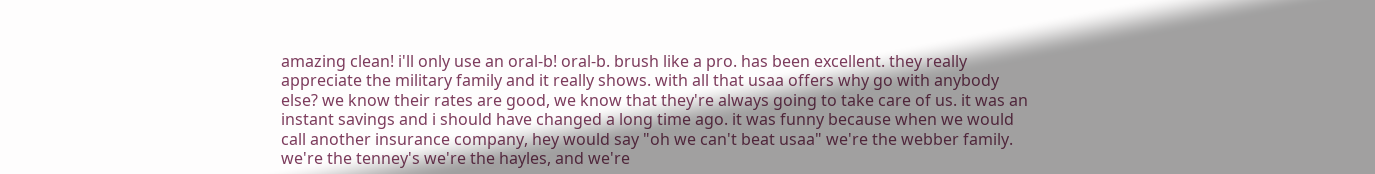amazing clean! i'll only use an oral-b! oral-b. brush like a pro. has been excellent. they really appreciate the military family and it really shows. with all that usaa offers why go with anybody else? we know their rates are good, we know that they're always going to take care of us. it was an instant savings and i should have changed a long time ago. it was funny because when we would call another insurance company, hey would say "oh we can't beat usaa" we're the webber family. we're the tenney's we're the hayles, and we're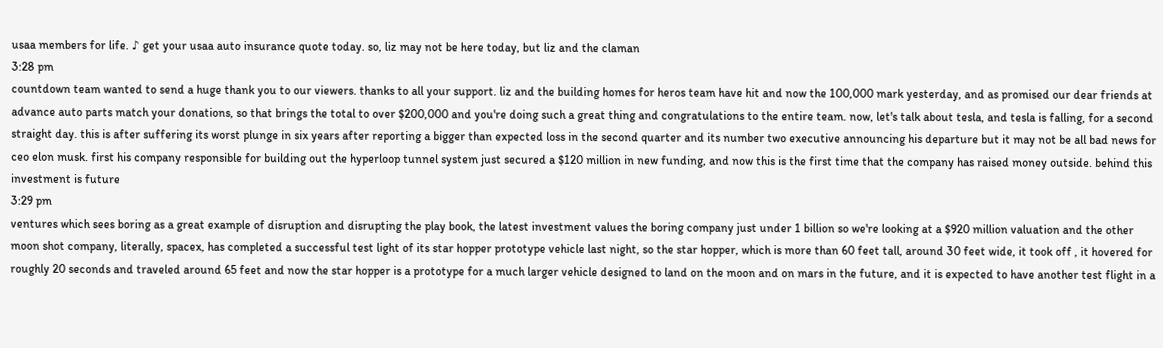usaa members for life. ♪ get your usaa auto insurance quote today. so, liz may not be here today, but liz and the claman
3:28 pm
countdown team wanted to send a huge thank you to our viewers. thanks to all your support. liz and the building homes for heros team have hit and now the 100,000 mark yesterday, and as promised our dear friends at advance auto parts match your donations, so that brings the total to over $200,000 and you're doing such a great thing and congratulations to the entire team. now, let's talk about tesla, and tesla is falling, for a second straight day. this is after suffering its worst plunge in six years after reporting a bigger than expected loss in the second quarter and its number two executive announcing his departure but it may not be all bad news for ceo elon musk. first his company responsible for building out the hyperloop tunnel system just secured a $120 million in new funding, and now this is the first time that the company has raised money outside. behind this investment is future
3:29 pm
ventures which sees boring as a great example of disruption and disrupting the play book, the latest investment values the boring company just under 1 billion so we're looking at a $920 million valuation and the other moon shot company, literally, spacex, has completed a successful test light of its star hopper prototype vehicle last night, so the star hopper, which is more than 60 feet tall, around 30 feet wide, it took off , it hovered for roughly 20 seconds and traveled around 65 feet and now the star hopper is a prototype for a much larger vehicle designed to land on the moon and on mars in the future, and it is expected to have another test flight in a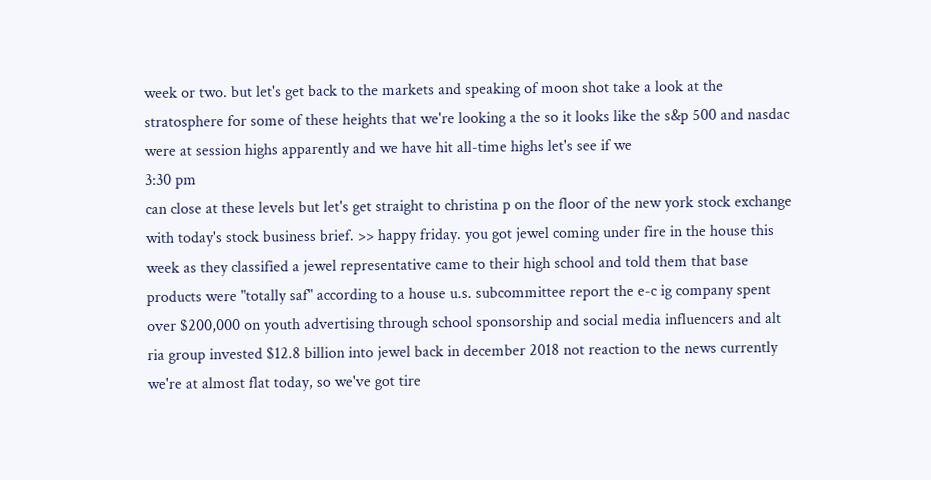week or two. but let's get back to the markets and speaking of moon shot take a look at the stratosphere for some of these heights that we're looking a the so it looks like the s&p 500 and nasdac were at session highs apparently and we have hit all-time highs let's see if we
3:30 pm
can close at these levels but let's get straight to christina p on the floor of the new york stock exchange with today's stock business brief. >> happy friday. you got jewel coming under fire in the house this week as they classified a jewel representative came to their high school and told them that base products were "totally saf" according to a house u.s. subcommittee report the e-c ig company spent over $200,000 on youth advertising through school sponsorship and social media influencers and alt ria group invested $12.8 billion into jewel back in december 2018 not reaction to the news currently we're at almost flat today, so we've got tire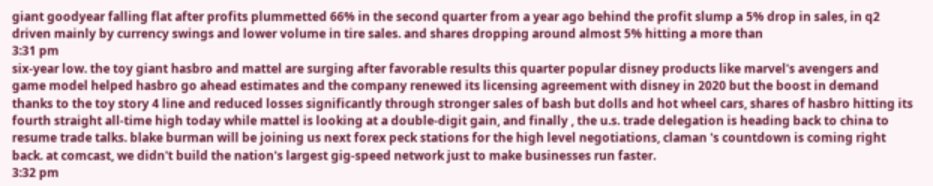giant goodyear falling flat after profits plummetted 66% in the second quarter from a year ago behind the profit slump a 5% drop in sales, in q2 driven mainly by currency swings and lower volume in tire sales. and shares dropping around almost 5% hitting a more than
3:31 pm
six-year low. the toy giant hasbro and mattel are surging after favorable results this quarter popular disney products like marvel's avengers and game model helped hasbro go ahead estimates and the company renewed its licensing agreement with disney in 2020 but the boost in demand thanks to the toy story 4 line and reduced losses significantly through stronger sales of bash but dolls and hot wheel cars, shares of hasbro hitting its fourth straight all-time high today while mattel is looking at a double-digit gain, and finally , the u.s. trade delegation is heading back to china to resume trade talks. blake burman will be joining us next forex peck stations for the high level negotiations, claman 's countdown is coming right back. at comcast, we didn't build the nation's largest gig-speed network just to make businesses run faster.
3:32 pm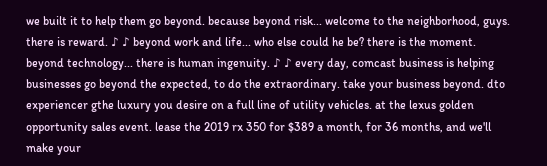we built it to help them go beyond. because beyond risk... welcome to the neighborhood, guys. there is reward. ♪ ♪ beyond work and life... who else could he be? there is the moment. beyond technology... there is human ingenuity. ♪ ♪ every day, comcast business is helping businesses go beyond the expected, to do the extraordinary. take your business beyond. dto experiencer gthe luxury you desire on a full line of utility vehicles. at the lexus golden opportunity sales event. lease the 2019 rx 350 for $389 a month, for 36 months, and we'll make your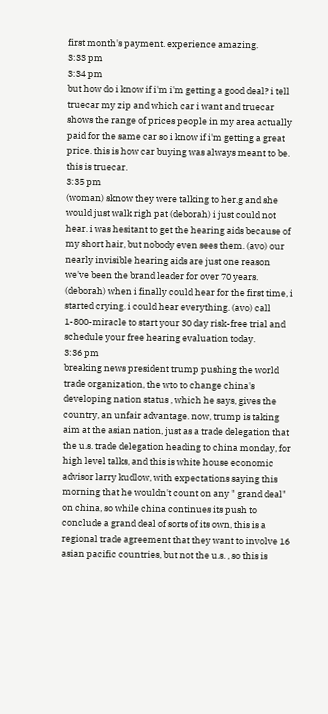first month's payment. experience amazing.
3:33 pm
3:34 pm
but how do i know if i'm i'm getting a good deal? i tell truecar my zip and which car i want and truecar shows the range of prices people in my area actually paid for the same car so i know if i'm getting a great price. this is how car buying was always meant to be. this is truecar.
3:35 pm
(woman) sknow they were talking to her.g and she would just walk righ pat (deborah) i just could not hear. i was hesitant to get the hearing aids because of my short hair, but nobody even sees them. (avo) our nearly invisible hearing aids are just one reason we've been the brand leader for over 70 years. (deborah) when i finally could hear for the first time, i started crying. i could hear everything. (avo) call 1-800-miracle to start your 30 day risk-free trial and schedule your free hearing evaluation today.
3:36 pm
breaking news president trump pushing the world trade organization, the wto to change china's developing nation status , which he says, gives the country, an unfair advantage. now, trump is taking aim at the asian nation, just as a trade delegation that the u.s. trade delegation heading to china monday, for high level talks, and this is white house economic advisor larry kudlow, with expectations saying this morning that he wouldn't count on any " grand deal" on china, so while china continues its push to conclude a grand deal of sorts of its own, this is a regional trade agreement that they want to involve 16 asian pacific countries, but not the u.s. , so this is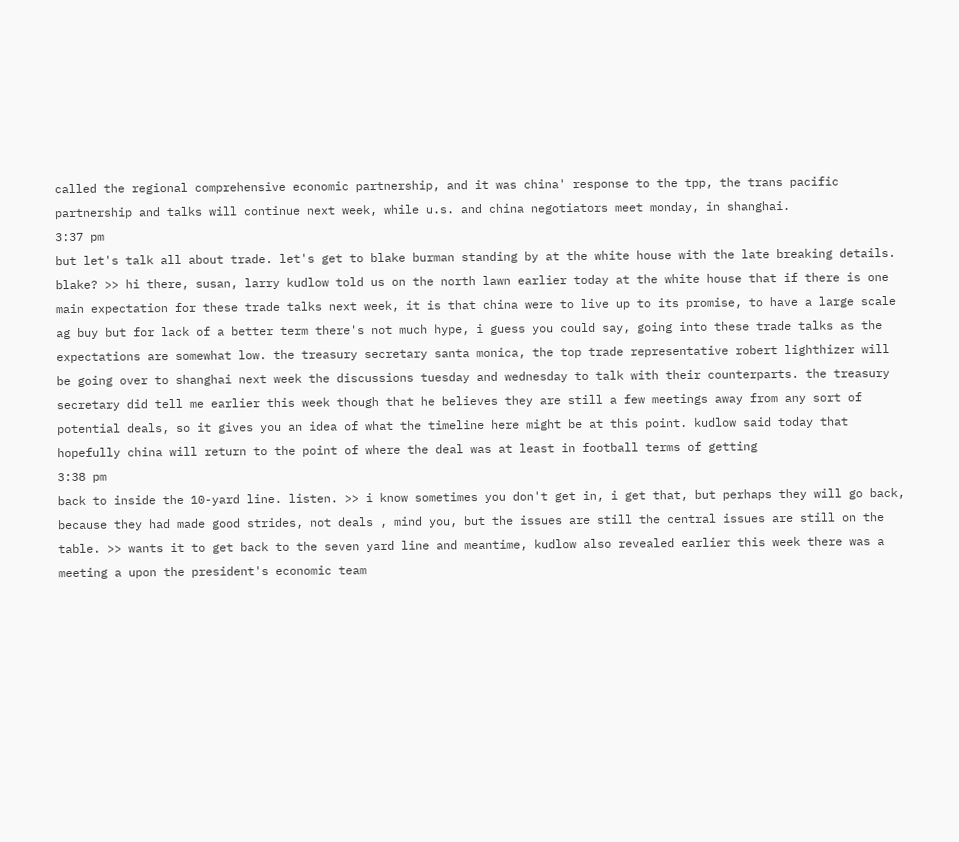called the regional comprehensive economic partnership, and it was china' response to the tpp, the trans pacific partnership and talks will continue next week, while u.s. and china negotiators meet monday, in shanghai.
3:37 pm
but let's talk all about trade. let's get to blake burman standing by at the white house with the late breaking details. blake? >> hi there, susan, larry kudlow told us on the north lawn earlier today at the white house that if there is one main expectation for these trade talks next week, it is that china were to live up to its promise, to have a large scale ag buy but for lack of a better term there's not much hype, i guess you could say, going into these trade talks as the expectations are somewhat low. the treasury secretary santa monica, the top trade representative robert lighthizer will be going over to shanghai next week the discussions tuesday and wednesday to talk with their counterparts. the treasury secretary did tell me earlier this week though that he believes they are still a few meetings away from any sort of potential deals, so it gives you an idea of what the timeline here might be at this point. kudlow said today that hopefully china will return to the point of where the deal was at least in football terms of getting
3:38 pm
back to inside the 10-yard line. listen. >> i know sometimes you don't get in, i get that, but perhaps they will go back, because they had made good strides, not deals , mind you, but the issues are still the central issues are still on the table. >> wants it to get back to the seven yard line and meantime, kudlow also revealed earlier this week there was a meeting a upon the president's economic team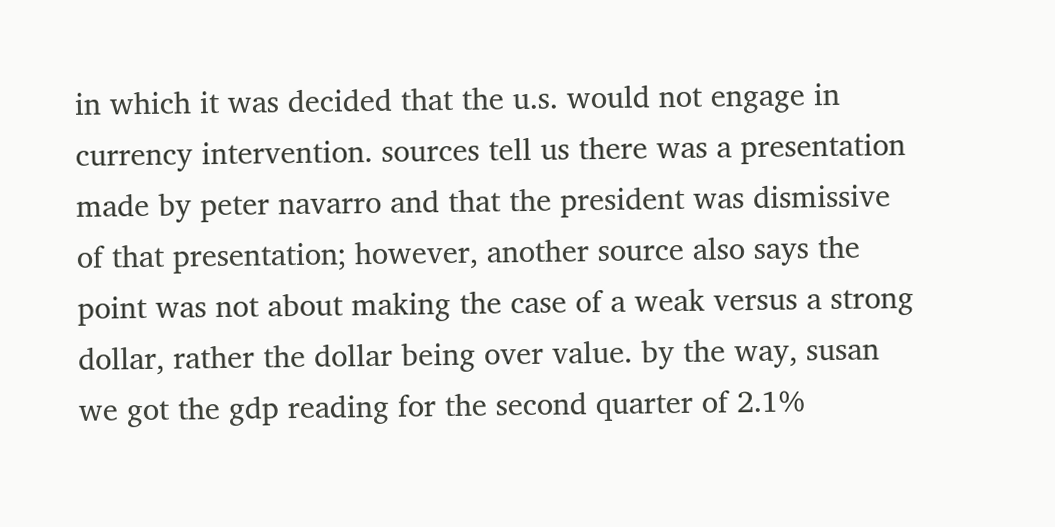in which it was decided that the u.s. would not engage in currency intervention. sources tell us there was a presentation made by peter navarro and that the president was dismissive of that presentation; however, another source also says the point was not about making the case of a weak versus a strong dollar, rather the dollar being over value. by the way, susan we got the gdp reading for the second quarter of 2.1%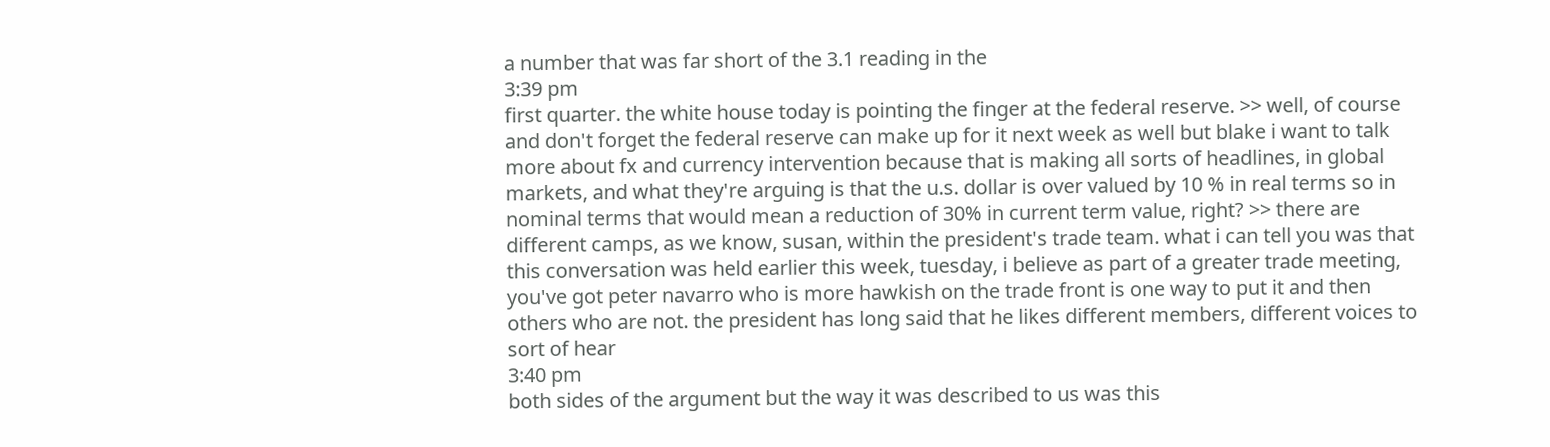a number that was far short of the 3.1 reading in the
3:39 pm
first quarter. the white house today is pointing the finger at the federal reserve. >> well, of course and don't forget the federal reserve can make up for it next week as well but blake i want to talk more about fx and currency intervention because that is making all sorts of headlines, in global markets, and what they're arguing is that the u.s. dollar is over valued by 10 % in real terms so in nominal terms that would mean a reduction of 30% in current term value, right? >> there are different camps, as we know, susan, within the president's trade team. what i can tell you was that this conversation was held earlier this week, tuesday, i believe as part of a greater trade meeting, you've got peter navarro who is more hawkish on the trade front is one way to put it and then others who are not. the president has long said that he likes different members, different voices to sort of hear
3:40 pm
both sides of the argument but the way it was described to us was this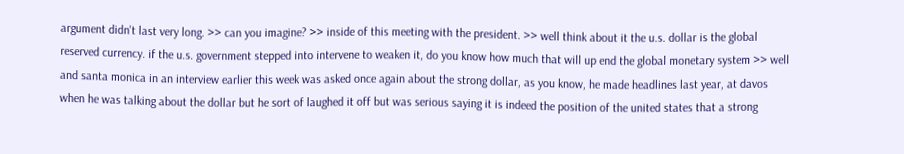argument didn't last very long. >> can you imagine? >> inside of this meeting with the president. >> well think about it the u.s. dollar is the global reserved currency. if the u.s. government stepped into intervene to weaken it, do you know how much that will up end the global monetary system >> well and santa monica in an interview earlier this week was asked once again about the strong dollar, as you know, he made headlines last year, at davos when he was talking about the dollar but he sort of laughed it off but was serious saying it is indeed the position of the united states that a strong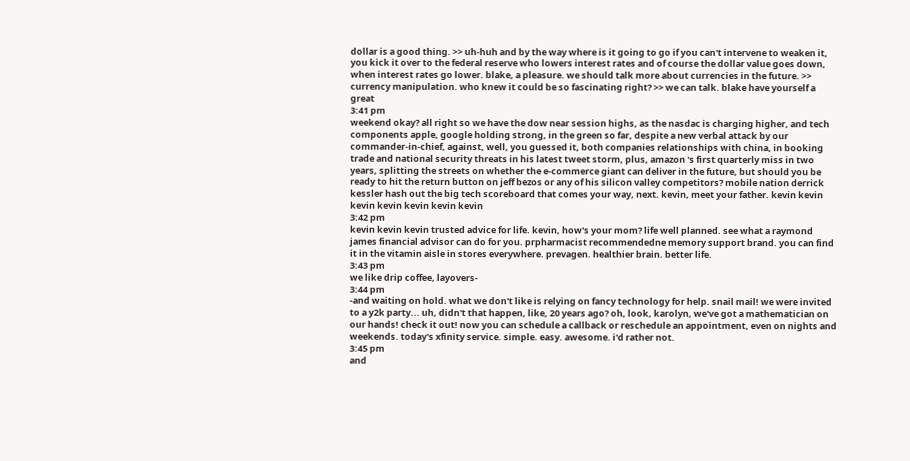dollar is a good thing. >> uh-huh and by the way where is it going to go if you can't intervene to weaken it, you kick it over to the federal reserve who lowers interest rates and of course the dollar value goes down, when interest rates go lower. blake, a pleasure. we should talk more about currencies in the future. >> currency manipulation. who knew it could be so fascinating right? >> we can talk. blake have yourself a great
3:41 pm
weekend okay? all right so we have the dow near session highs, as the nasdac is charging higher, and tech components apple, google holding strong, in the green so far, despite a new verbal attack by our commander-in-chief, against, well, you guessed it, both companies relationships with china, in booking trade and national security threats in his latest tweet storm, plus, amazon 's first quarterly miss in two years, splitting the streets on whether the e-commerce giant can deliver in the future, but should you be ready to hit the return button on jeff bezos or any of his silicon valley competitors? mobile nation derrick kessler hash out the big tech scoreboard that comes your way, next. kevin, meet your father. kevin kevin kevin kevin kevin kevin kevin
3:42 pm
kevin kevin kevin trusted advice for life. kevin, how's your mom? life well planned. see what a raymond james financial advisor can do for you. prpharmacist recommendedne memory support brand. you can find it in the vitamin aisle in stores everywhere. prevagen. healthier brain. better life.
3:43 pm
we like drip coffee, layovers-
3:44 pm
-and waiting on hold. what we don't like is relying on fancy technology for help. snail mail! we were invited to a y2k party... uh, didn't that happen, like, 20 years ago? oh, look, karolyn, we've got a mathematician on our hands! check it out! now you can schedule a callback or reschedule an appointment, even on nights and weekends. today's xfinity service. simple. easy. awesome. i'd rather not.
3:45 pm
and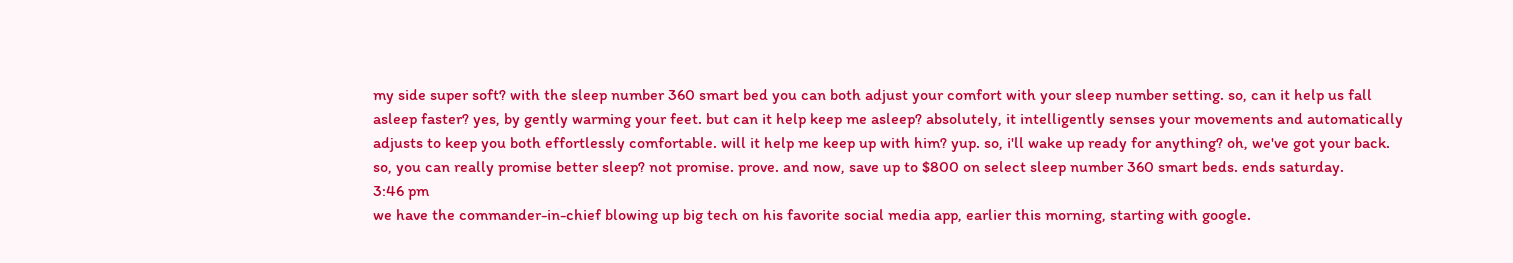my side super soft? with the sleep number 360 smart bed you can both adjust your comfort with your sleep number setting. so, can it help us fall asleep faster? yes, by gently warming your feet. but can it help keep me asleep? absolutely, it intelligently senses your movements and automatically adjusts to keep you both effortlessly comfortable. will it help me keep up with him? yup. so, i'll wake up ready for anything? oh, we've got your back. so, you can really promise better sleep? not promise. prove. and now, save up to $800 on select sleep number 360 smart beds. ends saturday.
3:46 pm
we have the commander-in-chief blowing up big tech on his favorite social media app, earlier this morning, starting with google.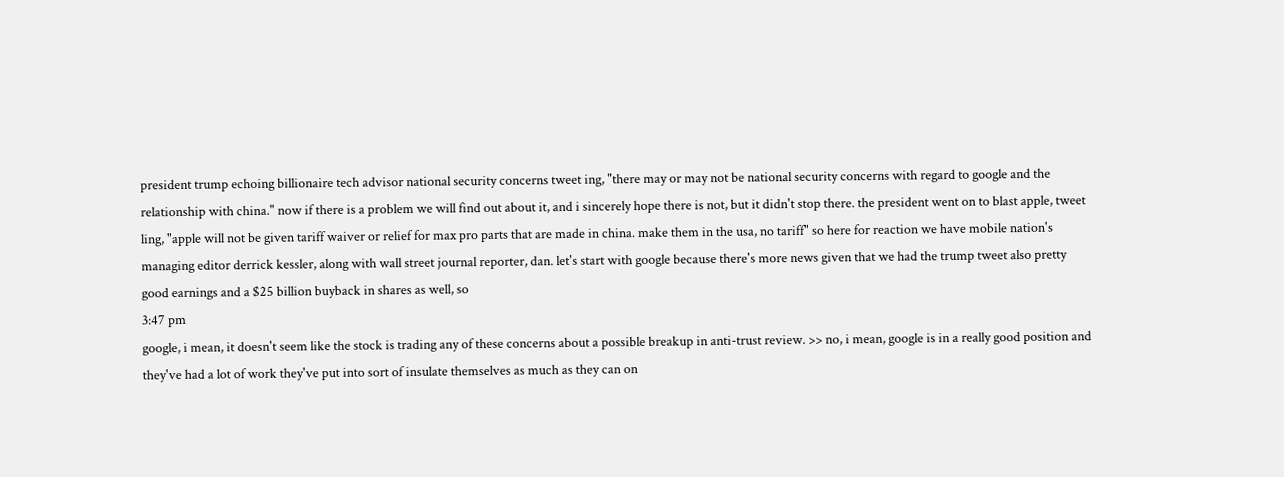president trump echoing billionaire tech advisor national security concerns tweet ing, "there may or may not be national security concerns with regard to google and the relationship with china." now if there is a problem we will find out about it, and i sincerely hope there is not, but it didn't stop there. the president went on to blast apple, tweet ling, "apple will not be given tariff waiver or relief for max pro parts that are made in china. make them in the usa, no tariff" so here for reaction we have mobile nation's managing editor derrick kessler, along with wall street journal reporter, dan. let's start with google because there's more news given that we had the trump tweet also pretty good earnings and a $25 billion buyback in shares as well, so
3:47 pm
google, i mean, it doesn't seem like the stock is trading any of these concerns about a possible breakup in anti-trust review. >> no, i mean, google is in a really good position and they've had a lot of work they've put into sort of insulate themselves as much as they can on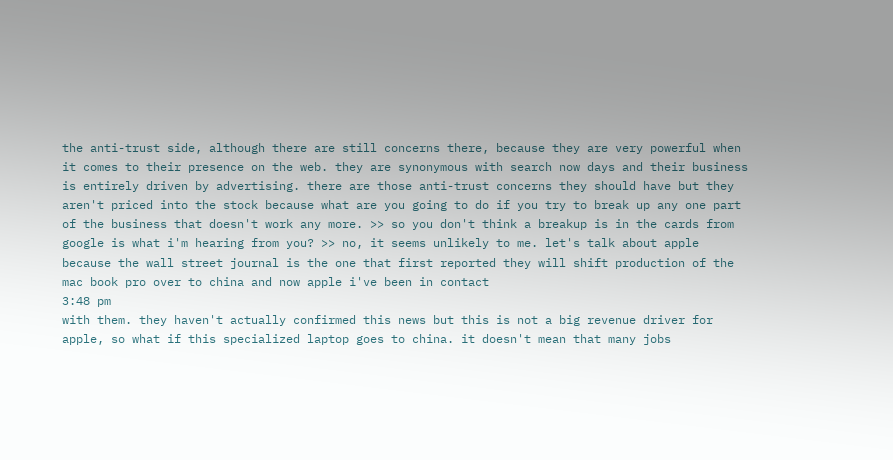the anti-trust side, although there are still concerns there, because they are very powerful when it comes to their presence on the web. they are synonymous with search now days and their business is entirely driven by advertising. there are those anti-trust concerns they should have but they aren't priced into the stock because what are you going to do if you try to break up any one part of the business that doesn't work any more. >> so you don't think a breakup is in the cards from google is what i'm hearing from you? >> no, it seems unlikely to me. let's talk about apple because the wall street journal is the one that first reported they will shift production of the mac book pro over to china and now apple i've been in contact
3:48 pm
with them. they haven't actually confirmed this news but this is not a big revenue driver for apple, so what if this specialized laptop goes to china. it doesn't mean that many jobs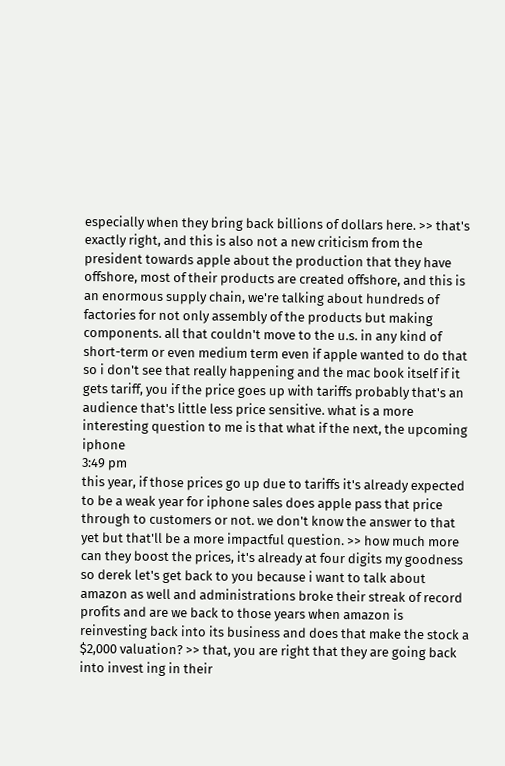especially when they bring back billions of dollars here. >> that's exactly right, and this is also not a new criticism from the president towards apple about the production that they have offshore, most of their products are created offshore, and this is an enormous supply chain, we're talking about hundreds of factories for not only assembly of the products but making components. all that couldn't move to the u.s. in any kind of short-term or even medium term even if apple wanted to do that so i don't see that really happening and the mac book itself if it gets tariff, you if the price goes up with tariffs probably that's an audience that's little less price sensitive. what is a more interesting question to me is that what if the next, the upcoming iphone
3:49 pm
this year, if those prices go up due to tariffs it's already expected to be a weak year for iphone sales does apple pass that price through to customers or not. we don't know the answer to that yet but that'll be a more impactful question. >> how much more can they boost the prices, it's already at four digits my goodness so derek let's get back to you because i want to talk about amazon as well and administrations broke their streak of record profits and are we back to those years when amazon is reinvesting back into its business and does that make the stock a $2,000 valuation? >> that, you are right that they are going back into invest ing in their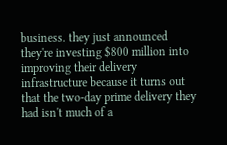business. they just announced they're investing $800 million into improving their delivery infrastructure because it turns out that the two-day prime delivery they had isn't much of a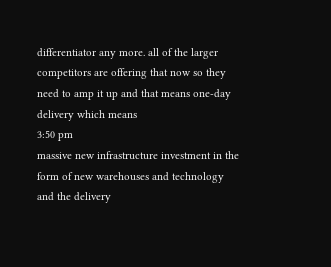differentiator any more. all of the larger competitors are offering that now so they need to amp it up and that means one-day delivery which means
3:50 pm
massive new infrastructure investment in the form of new warehouses and technology and the delivery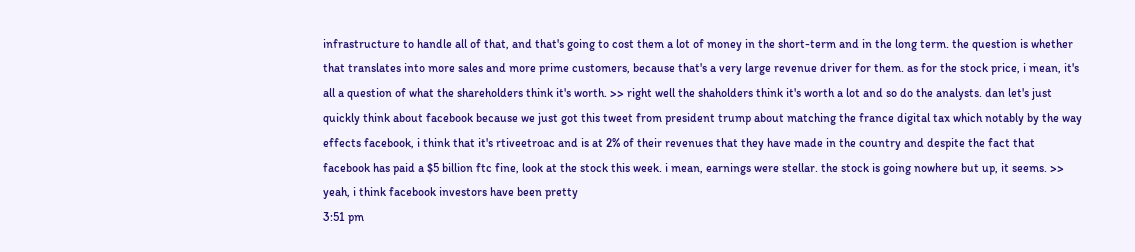infrastructure to handle all of that, and that's going to cost them a lot of money in the short-term and in the long term. the question is whether that translates into more sales and more prime customers, because that's a very large revenue driver for them. as for the stock price, i mean, it's all a question of what the shareholders think it's worth. >> right well the shaholders think it's worth a lot and so do the analysts. dan let's just quickly think about facebook because we just got this tweet from president trump about matching the france digital tax which notably by the way effects facebook, i think that it's rtiveetroac and is at 2% of their revenues that they have made in the country and despite the fact that facebook has paid a $5 billion ftc fine, look at the stock this week. i mean, earnings were stellar. the stock is going nowhere but up, it seems. >> yeah, i think facebook investors have been pretty
3:51 pm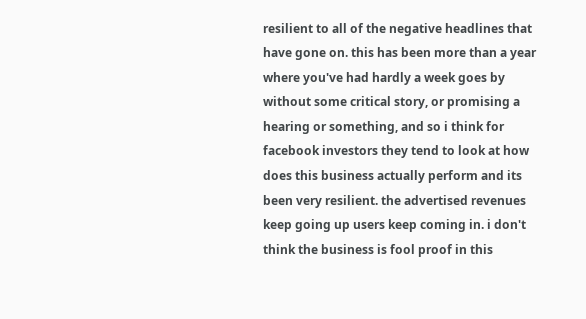resilient to all of the negative headlines that have gone on. this has been more than a year where you've had hardly a week goes by without some critical story, or promising a hearing or something, and so i think for facebook investors they tend to look at how does this business actually perform and its been very resilient. the advertised revenues keep going up users keep coming in. i don't think the business is fool proof in this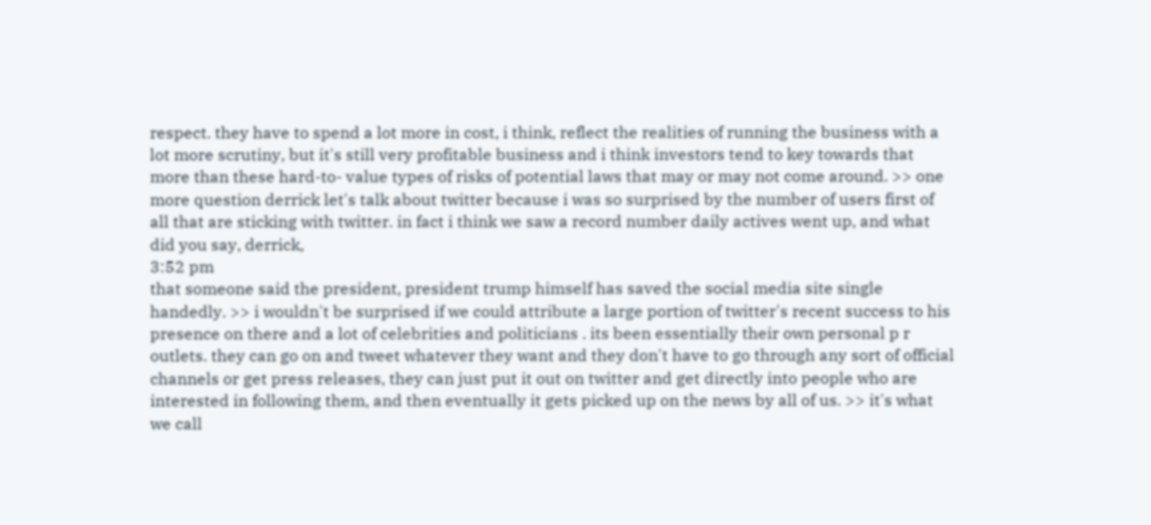respect. they have to spend a lot more in cost, i think, reflect the realities of running the business with a lot more scrutiny, but it's still very profitable business and i think investors tend to key towards that more than these hard-to- value types of risks of potential laws that may or may not come around. >> one more question derrick let's talk about twitter because i was so surprised by the number of users first of all that are sticking with twitter. in fact i think we saw a record number daily actives went up, and what did you say, derrick,
3:52 pm
that someone said the president, president trump himself has saved the social media site single handedly. >> i wouldn't be surprised if we could attribute a large portion of twitter's recent success to his presence on there and a lot of celebrities and politicians . its been essentially their own personal p r outlets. they can go on and tweet whatever they want and they don't have to go through any sort of official channels or get press releases, they can just put it out on twitter and get directly into people who are interested in following them, and then eventually it gets picked up on the news by all of us. >> it's what we call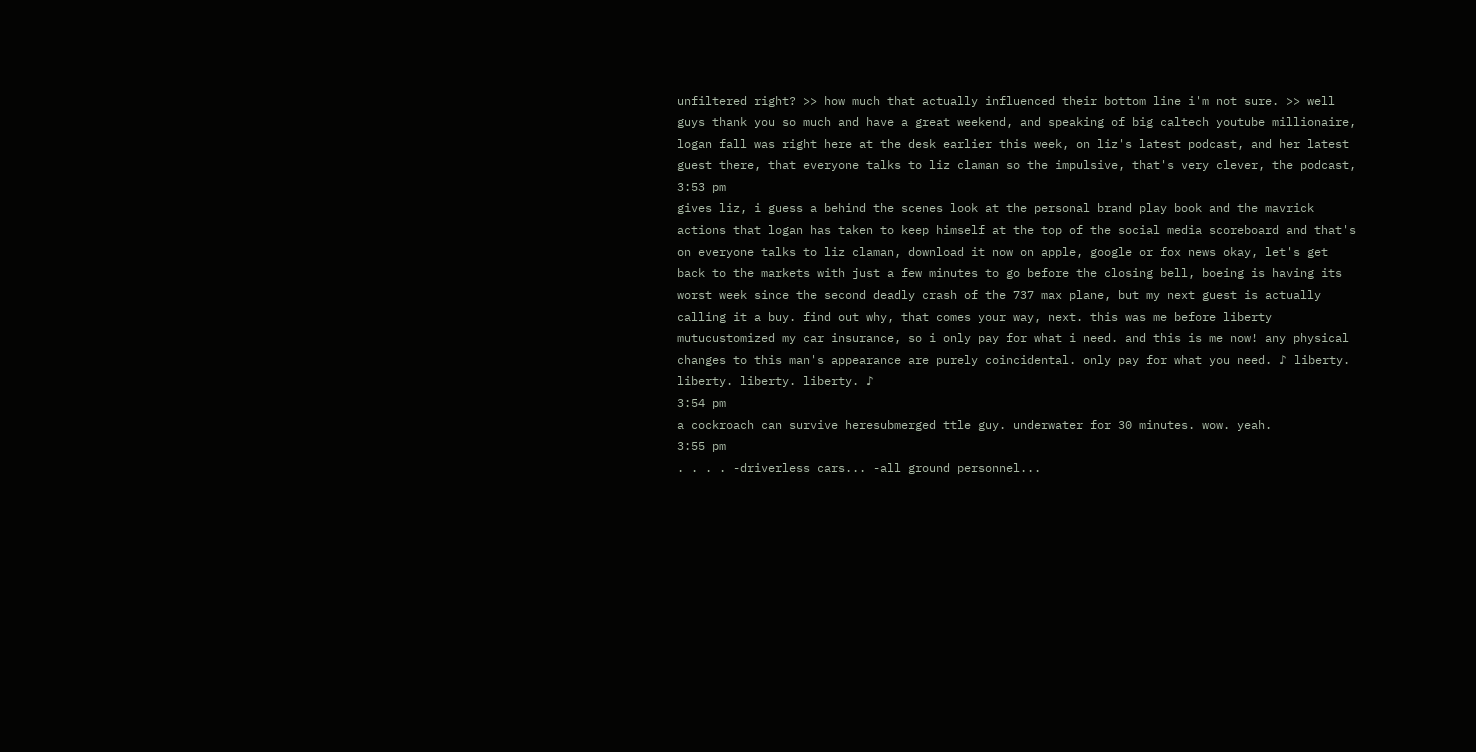unfiltered right? >> how much that actually influenced their bottom line i'm not sure. >> well guys thank you so much and have a great weekend, and speaking of big caltech youtube millionaire, logan fall was right here at the desk earlier this week, on liz's latest podcast, and her latest guest there, that everyone talks to liz claman so the impulsive, that's very clever, the podcast,
3:53 pm
gives liz, i guess a behind the scenes look at the personal brand play book and the mavrick actions that logan has taken to keep himself at the top of the social media scoreboard and that's on everyone talks to liz claman, download it now on apple, google or fox news okay, let's get back to the markets with just a few minutes to go before the closing bell, boeing is having its worst week since the second deadly crash of the 737 max plane, but my next guest is actually calling it a buy. find out why, that comes your way, next. this was me before liberty mutucustomized my car insurance, so i only pay for what i need. and this is me now! any physical changes to this man's appearance are purely coincidental. only pay for what you need. ♪ liberty. liberty. liberty. liberty. ♪
3:54 pm
a cockroach can survive heresubmerged ttle guy. underwater for 30 minutes. wow. yeah.
3:55 pm
. . . . -driverless cars... -all ground personnel...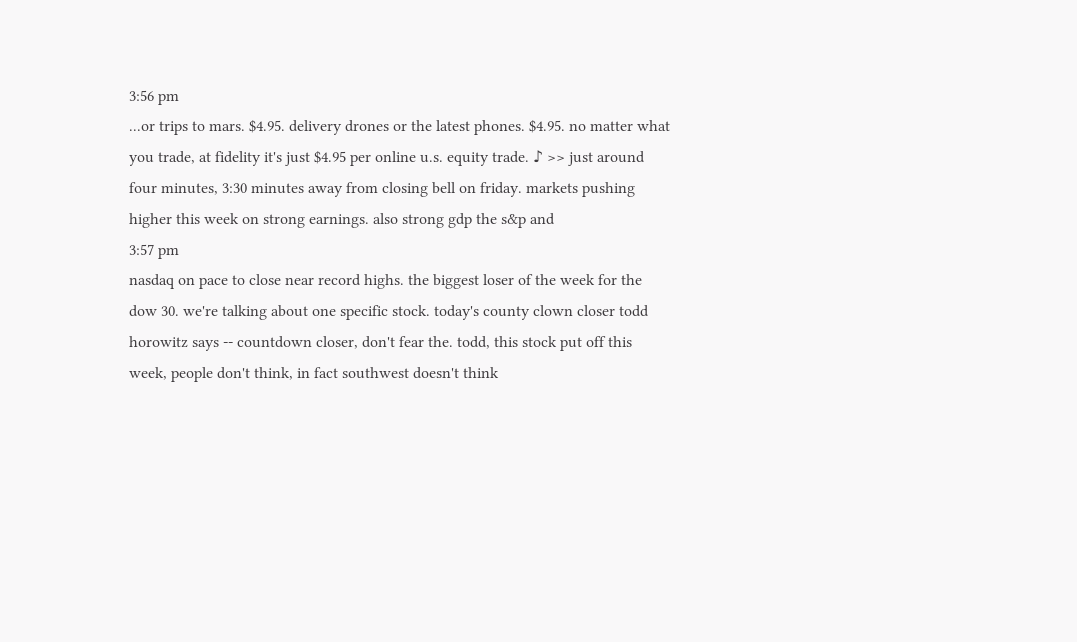3:56 pm
...or trips to mars. $4.95. delivery drones or the latest phones. $4.95. no matter what you trade, at fidelity it's just $4.95 per online u.s. equity trade. ♪ >> just around four minutes, 3:30 minutes away from closing bell on friday. markets pushing higher this week on strong earnings. also strong gdp the s&p and
3:57 pm
nasdaq on pace to close near record highs. the biggest loser of the week for the dow 30. we're talking about one specific stock. today's county clown closer todd horowitz says -- countdown closer, don't fear the. todd, this stock put off this week, people don't think, in fact southwest doesn't think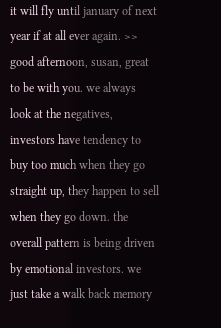it will fly until january of next year if at all ever again. >> good afternoon, susan, great to be with you. we always look at the negatives, investors have tendency to buy too much when they go straight up, they happen to sell when they go down. the overall pattern is being driven by emotional investors. we just take a walk back memory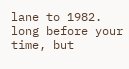lane to 1982. long before your time, but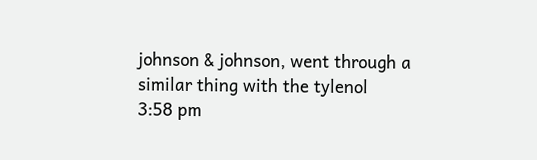johnson & johnson, went through a similar thing with the tylenol
3:58 pm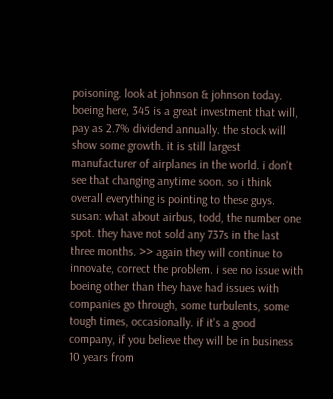poisoning. look at johnson & johnson today. boeing here, 345 is a great investment that will, pay as 2.7% dividend annually. the stock will show some growth. it is still largest manufacturer of airplanes in the world. i don't see that changing anytime soon. so i think overall everything is pointing to these guys. susan: what about airbus, todd, the number one spot. they have not sold any 737s in the last three months. >> again they will continue to innovate, correct the problem. i see no issue with boeing other than they have had issues with companies go through, some turbulents, some tough times, occasionally. if it's a good company, if you believe they will be in business 10 years from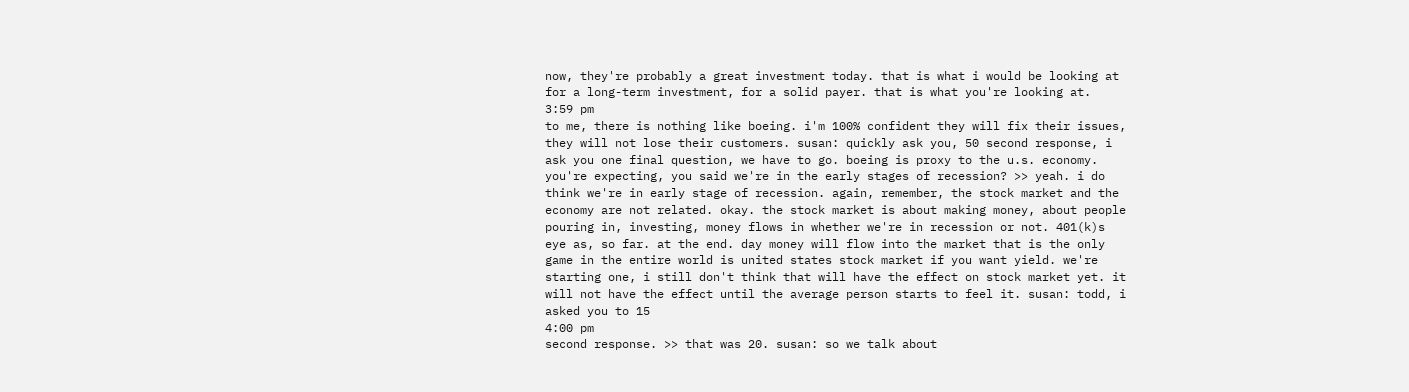now, they're probably a great investment today. that is what i would be looking at for a long-term investment, for a solid payer. that is what you're looking at.
3:59 pm
to me, there is nothing like boeing. i'm 100% confident they will fix their issues, they will not lose their customers. susan: quickly ask you, 50 second response, i ask you one final question, we have to go. boeing is proxy to the u.s. economy. you're expecting, you said we're in the early stages of recession? >> yeah. i do think we're in early stage of recession. again, remember, the stock market and the economy are not related. okay. the stock market is about making money, about people pouring in, investing, money flows in whether we're in recession or not. 401(k)s eye as, so far. at the end. day money will flow into the market that is the only game in the entire world is united states stock market if you want yield. we're starting one, i still don't think that will have the effect on stock market yet. it will not have the effect until the average person starts to feel it. susan: todd, i asked you to 15
4:00 pm
second response. >> that was 20. susan: so we talk about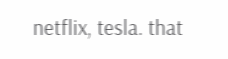netflix, tesla. that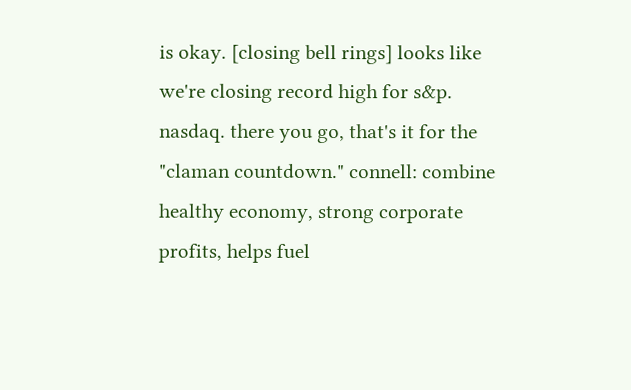is okay. [closing bell rings] looks like we're closing record high for s&p. nasdaq. there you go, that's it for the "claman countdown." connell: combine healthy economy, strong corporate profits, helps fuel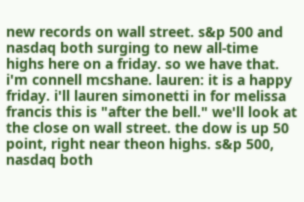new records on wall street. s&p 500 and nasdaq both surging to new all-time highs here on a friday. so we have that. i'm connell mcshane. lauren: it is a happy friday. i'll lauren simonetti in for melissa francis this is "after the bell." we'll look at the close on wall street. the dow is up 50 point, right near theon highs. s&p 500, nasdaq both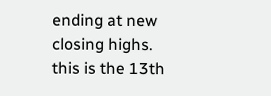ending at new closing highs. this is the 13th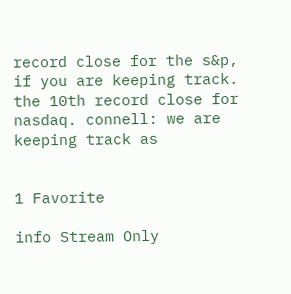record close for the s&p, if you are keeping track. the 10th record close for nasdaq. connell: we are keeping track as


1 Favorite

info Stream Only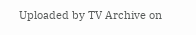Uploaded by TV Archive on